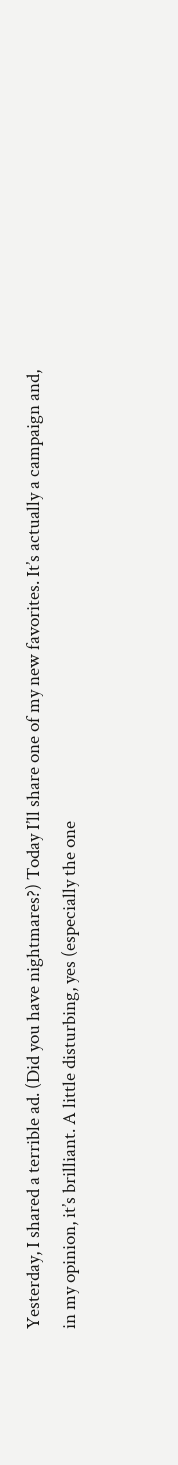Yesterday, I shared a terrible ad. (Did you have nightmares?) Today I’ll share one of my new favorites. It’s actually a campaign and, in my opinion, it’s brilliant. A little disturbing, yes (especially the one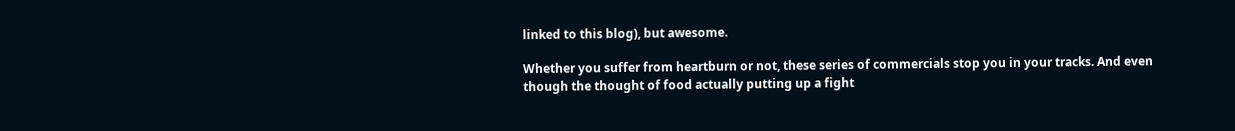linked to this blog), but awesome.

Whether you suffer from heartburn or not, these series of commercials stop you in your tracks. And even though the thought of food actually putting up a fight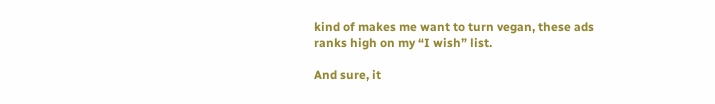kind of makes me want to turn vegan, these ads ranks high on my “I wish” list.

And sure, it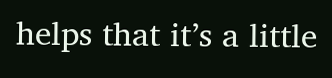helps that it’s a little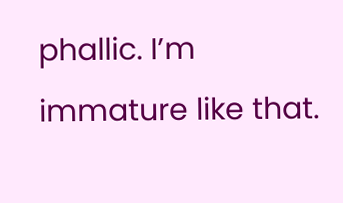phallic. I’m immature like that.